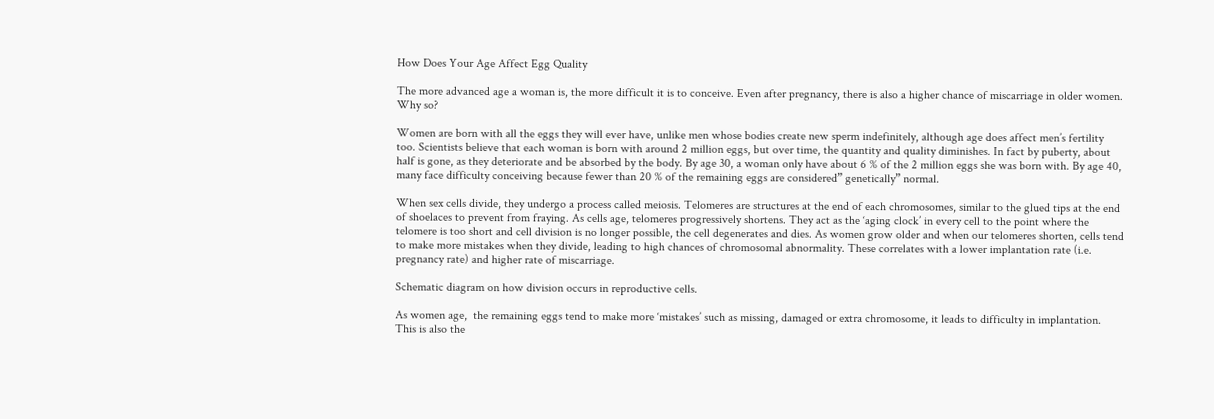How Does Your Age Affect Egg Quality

The more advanced age a woman is, the more difficult it is to conceive. Even after pregnancy, there is also a higher chance of miscarriage in older women. Why so?

Women are born with all the eggs they will ever have, unlike men whose bodies create new sperm indefinitely, although age does affect men’s fertility too. Scientists believe that each woman is born with around 2 million eggs, but over time, the quantity and quality diminishes. In fact by puberty, about half is gone, as they deteriorate and be absorbed by the body. By age 30, a woman only have about 6 % of the 2 million eggs she was born with. By age 40, many face difficulty conceiving because fewer than 20 % of the remaining eggs are considered” genetically” normal.

When sex cells divide, they undergo a process called meiosis. Telomeres are structures at the end of each chromosomes, similar to the glued tips at the end of shoelaces to prevent from fraying. As cells age, telomeres progressively shortens. They act as the ‘aging clock’ in every cell to the point where the telomere is too short and cell division is no longer possible, the cell degenerates and dies. As women grow older and when our telomeres shorten, cells tend to make more mistakes when they divide, leading to high chances of chromosomal abnormality. These correlates with a lower implantation rate (i.e. pregnancy rate) and higher rate of miscarriage.

Schematic diagram on how division occurs in reproductive cells.

As women age,  the remaining eggs tend to make more ‘mistakes’ such as missing, damaged or extra chromosome, it leads to difficulty in implantation. This is also the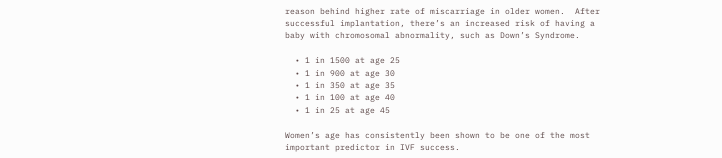reason behind higher rate of miscarriage in older women.  After successful implantation, there’s an increased risk of having a baby with chromosomal abnormality, such as Down’s Syndrome.

  • 1 in 1500 at age 25
  • 1 in 900 at age 30
  • 1 in 350 at age 35
  • 1 in 100 at age 40
  • 1 in 25 at age 45

Women’s age has consistently been shown to be one of the most  important predictor in IVF success.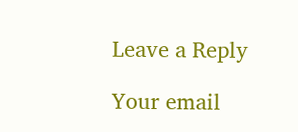Leave a Reply

Your email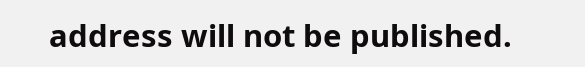address will not be published.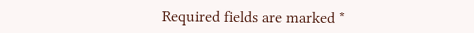Required fields are marked *